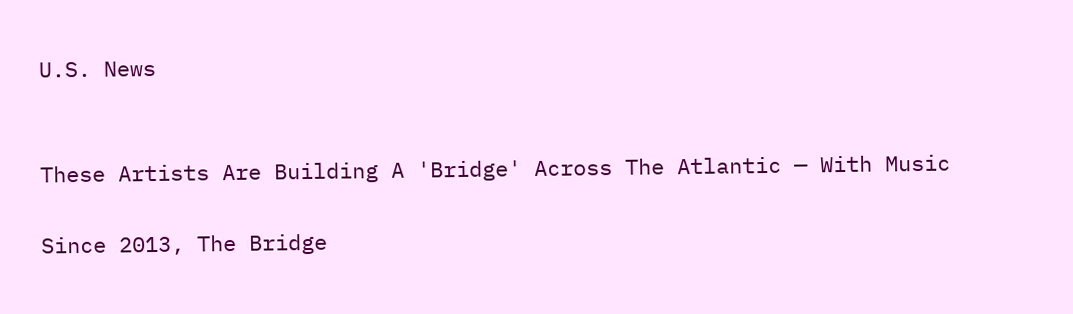U.S. News


These Artists Are Building A 'Bridge' Across The Atlantic — With Music

Since 2013, The Bridge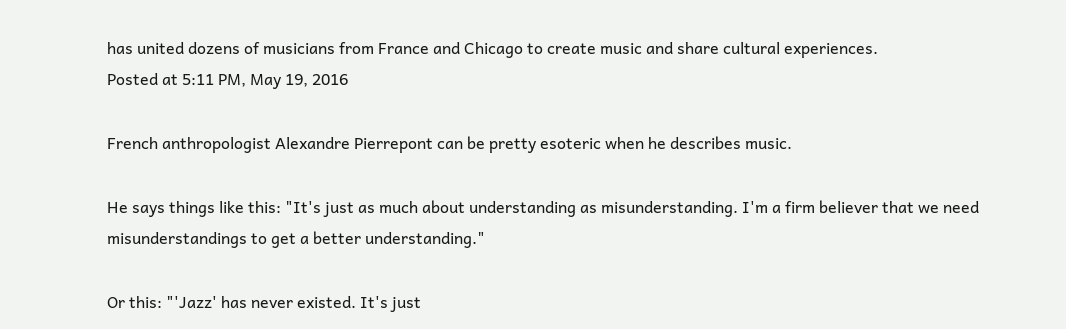has united dozens of musicians from France and Chicago to create music and share cultural experiences.
Posted at 5:11 PM, May 19, 2016

French anthropologist Alexandre Pierrepont can be pretty esoteric when he describes music.

He says things like this: "It's just as much about understanding as misunderstanding. I'm a firm believer that we need misunderstandings to get a better understanding."

Or this: "'Jazz' has never existed. It's just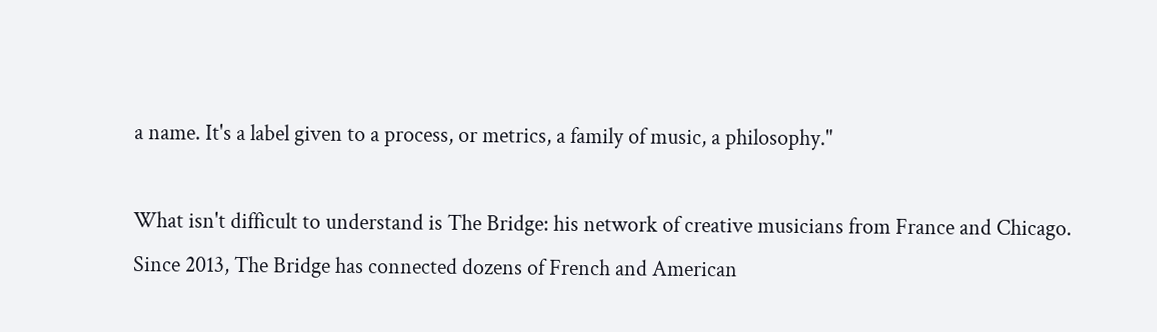a name. It's a label given to a process, or metrics, a family of music, a philosophy."

What isn't difficult to understand is The Bridge: his network of creative musicians from France and Chicago. Since 2013, The Bridge has connected dozens of French and American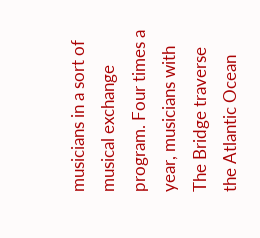musicians in a sort of musical exchange program. Four times a year, musicians with The Bridge traverse the Atlantic Ocean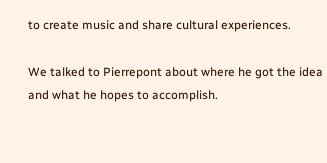to create music and share cultural experiences.

We talked to Pierrepont about where he got the idea and what he hopes to accomplish.